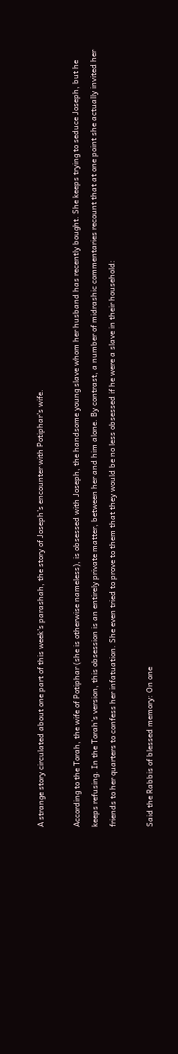A strange story circulated about one part of this week’s parashah, the story of Joseph’s encounter with Potiphar’s wife.

According to the Torah, the wife of Potiphar (she is otherwise nameless), is obsessed with Joseph, the handsome young slave whom her husband has recently bought. She keeps trying to seduce Joseph, but he keeps refusing. In the Torah’s version, this obsession is an entirely private matter, between her and him alone. By contrast, a number of midrashic commentaries recount that at one point she actually invited her friends to her quarters to confess her infatuation. She even tried to prove to them that they would be no less obsessed if he were a slave in their household:

Said the Rabbis of blessed memory: On one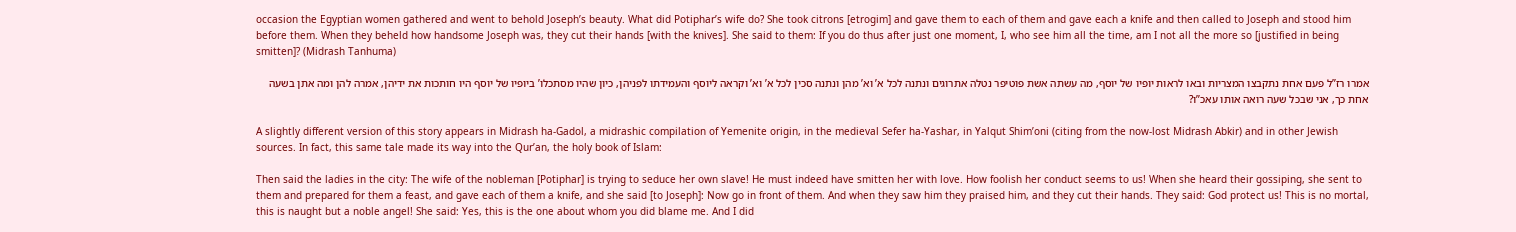occasion the Egyptian women gathered and went to behold Joseph’s beauty. What did Potiphar’s wife do? She took citrons [etrogim] and gave them to each of them and gave each a knife and then called to Joseph and stood him before them. When they beheld how handsome Joseph was, they cut their hands [with the knives]. She said to them: If you do thus after just one moment, I, who see him all the time, am I not all the more so [justified in being smitten]? (Midrash Tanhuma)

אמרו רז”ל פעם אחת נתקבצו המצריות ובאו לראות יופיו של יוסף, מה עשתה אשת פוטיפר נטלה אתרוגים ונתנה לכל א’ וא’ מהן ונתנה סכין לכל א’ וא’ וקראה ליוסף והעמידתו לפניהן, כיון שהיו מסתכלו’ ביופיו של יוסף היו חותכות את ידיהן, אמרה להן ומה אתן בשעה אחת כך, אני שבכל שעה רואה אותו עאכ”ו?

A slightly different version of this story appears in Midrash ha-Gadol, a midrashic compilation of Yemenite origin, in the medieval Sefer ha-Yashar, in Yalqut Shim’oni (citing from the now-lost Midrash Abkir) and in other Jewish sources. In fact, this same tale made its way into the Qur’an, the holy book of Islam:

Then said the ladies in the city: The wife of the nobleman [Potiphar] is trying to seduce her own slave! He must indeed have smitten her with love. How foolish her conduct seems to us! When she heard their gossiping, she sent to them and prepared for them a feast, and gave each of them a knife, and she said [to Joseph]: Now go in front of them. And when they saw him they praised him, and they cut their hands. They said: God protect us! This is no mortal, this is naught but a noble angel! She said: Yes, this is the one about whom you did blame me. And I did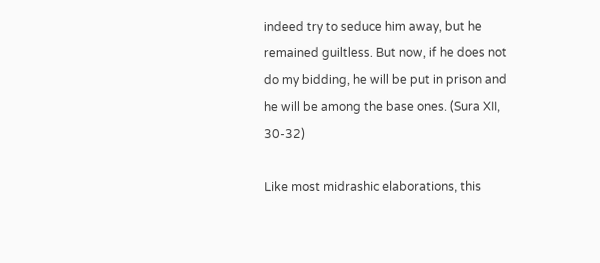indeed try to seduce him away, but he remained guiltless. But now, if he does not do my bidding, he will be put in prison and he will be among the base ones. (Sura XII, 30-32)

Like most midrashic elaborations, this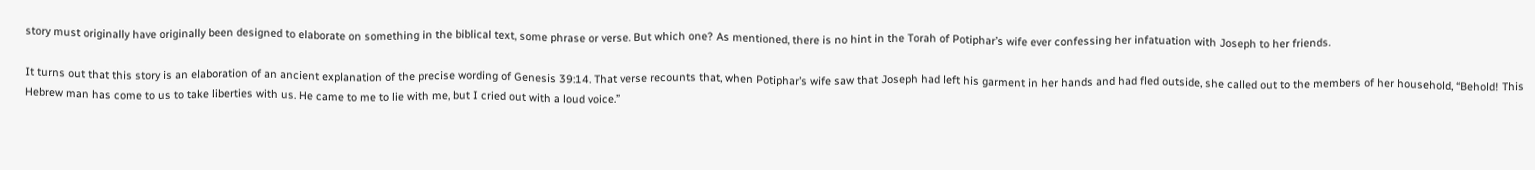story must originally have originally been designed to elaborate on something in the biblical text, some phrase or verse. But which one? As mentioned, there is no hint in the Torah of Potiphar’s wife ever confessing her infatuation with Joseph to her friends.

It turns out that this story is an elaboration of an ancient explanation of the precise wording of Genesis 39:14. That verse recounts that, when Potiphar’s wife saw that Joseph had left his garment in her hands and had fled outside, she called out to the members of her household, “Behold! This Hebrew man has come to us to take liberties with us. He came to me to lie with me, but I cried out with a loud voice.”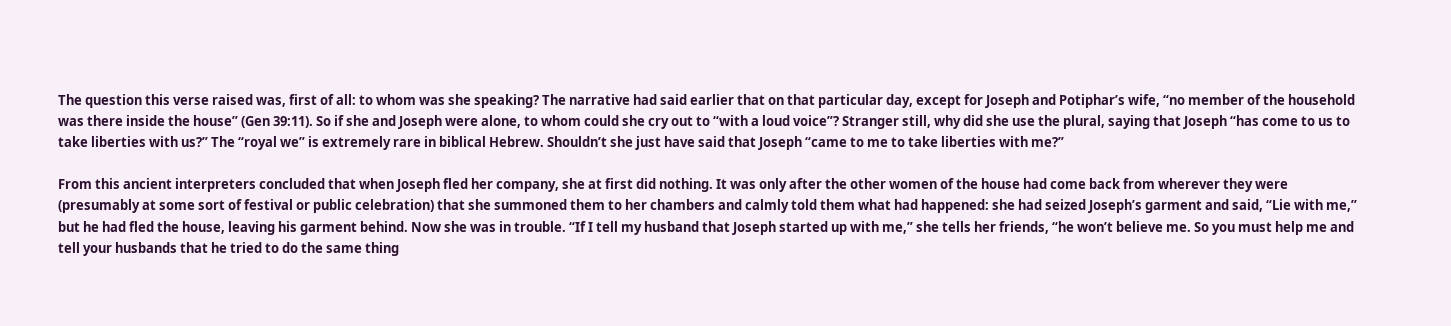The question this verse raised was, first of all: to whom was she speaking? The narrative had said earlier that on that particular day, except for Joseph and Potiphar’s wife, “no member of the household was there inside the house” (Gen 39:11). So if she and Joseph were alone, to whom could she cry out to “with a loud voice”? Stranger still, why did she use the plural, saying that Joseph “has come to us to take liberties with us?” The “royal we” is extremely rare in biblical Hebrew. Shouldn’t she just have said that Joseph “came to me to take liberties with me?”

From this ancient interpreters concluded that when Joseph fled her company, she at first did nothing. It was only after the other women of the house had come back from wherever they were (presumably at some sort of festival or public celebration) that she summoned them to her chambers and calmly told them what had happened: she had seized Joseph’s garment and said, “Lie with me,” but he had fled the house, leaving his garment behind. Now she was in trouble. “If I tell my husband that Joseph started up with me,” she tells her friends, “he won’t believe me. So you must help me and tell your husbands that he tried to do the same thing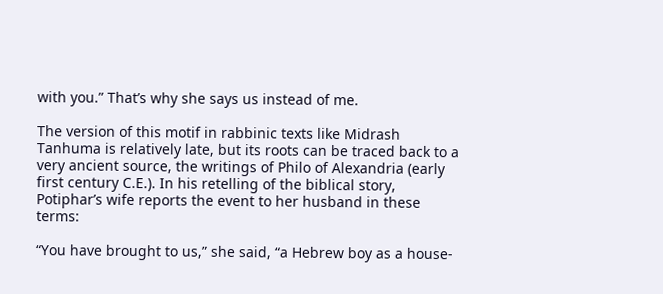with you.” That’s why she says us instead of me.

The version of this motif in rabbinic texts like Midrash Tanhuma is relatively late, but its roots can be traced back to a very ancient source, the writings of Philo of Alexandria (early first century C.E.). In his retelling of the biblical story, Potiphar’s wife reports the event to her husband in these terms:

“You have brought to us,” she said, “a Hebrew boy as a house-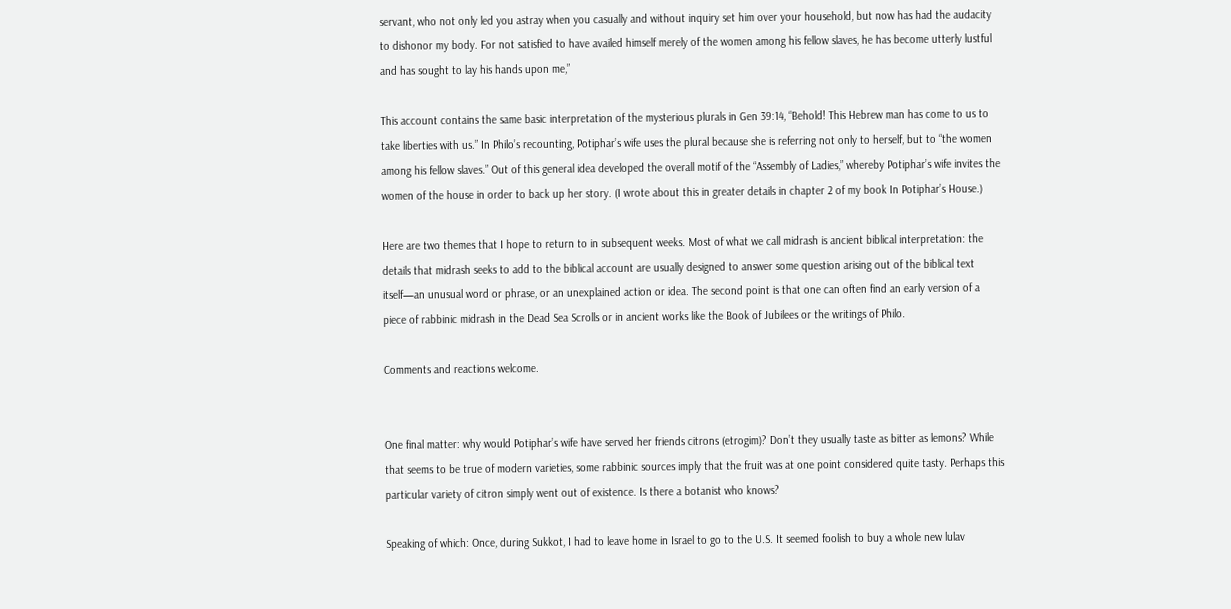servant, who not only led you astray when you casually and without inquiry set him over your household, but now has had the audacity to dishonor my body. For not satisfied to have availed himself merely of the women among his fellow slaves, he has become utterly lustful and has sought to lay his hands upon me,”

This account contains the same basic interpretation of the mysterious plurals in Gen 39:14, “Behold! This Hebrew man has come to us to take liberties with us.” In Philo’s recounting, Potiphar’s wife uses the plural because she is referring not only to herself, but to “the women among his fellow slaves.” Out of this general idea developed the overall motif of the “Assembly of Ladies,” whereby Potiphar’s wife invites the women of the house in order to back up her story. (I wrote about this in greater details in chapter 2 of my book In Potiphar’s House.)

Here are two themes that I hope to return to in subsequent weeks. Most of what we call midrash is ancient biblical interpretation: the details that midrash seeks to add to the biblical account are usually designed to answer some question arising out of the biblical text itself—an unusual word or phrase, or an unexplained action or idea. The second point is that one can often find an early version of a piece of rabbinic midrash in the Dead Sea Scrolls or in ancient works like the Book of Jubilees or the writings of Philo.

Comments and reactions welcome.


One final matter: why would Potiphar’s wife have served her friends citrons (etrogim)? Don’t they usually taste as bitter as lemons? While that seems to be true of modern varieties, some rabbinic sources imply that the fruit was at one point considered quite tasty. Perhaps this particular variety of citron simply went out of existence. Is there a botanist who knows?

Speaking of which: Once, during Sukkot, I had to leave home in Israel to go to the U.S. It seemed foolish to buy a whole new lulav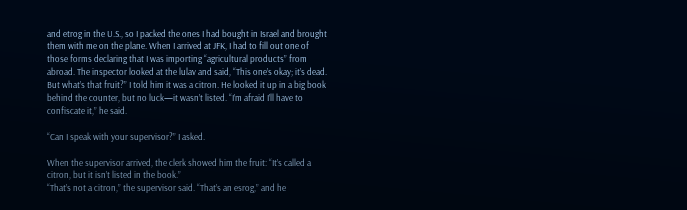and etrog in the U.S., so I packed the ones I had bought in Israel and brought them with me on the plane. When I arrived at JFK, I had to fill out one of those forms declaring that I was importing “agricultural products” from abroad. The inspector looked at the lulav and said, “This one’s okay; it’s dead. But what’s that fruit?” I told him it was a citron. He looked it up in a big book behind the counter, but no luck—it wasn’t listed. “I’m afraid I’ll have to confiscate it,” he said.

“Can I speak with your supervisor?” I asked.

When the supervisor arrived, the clerk showed him the fruit: “It’s called a citron, but it isn’t listed in the book.”
“That’s not a citron,” the supervisor said. “That’s an esrog,” and he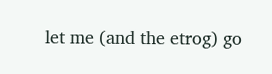let me (and the etrog) go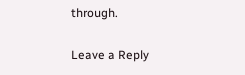through.

Leave a Reply